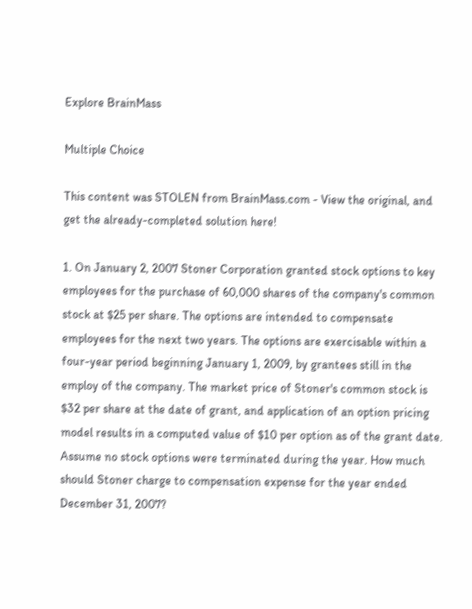Explore BrainMass

Multiple Choice

This content was STOLEN from BrainMass.com - View the original, and get the already-completed solution here!

1. On January 2, 2007 Stoner Corporation granted stock options to key employees for the purchase of 60,000 shares of the company's common stock at $25 per share. The options are intended to compensate employees for the next two years. The options are exercisable within a four-year period beginning January 1, 2009, by grantees still in the employ of the company. The market price of Stoner's common stock is $32 per share at the date of grant, and application of an option pricing model results in a computed value of $10 per option as of the grant date. Assume no stock options were terminated during the year. How much should Stoner charge to compensation expense for the year ended December 31, 2007?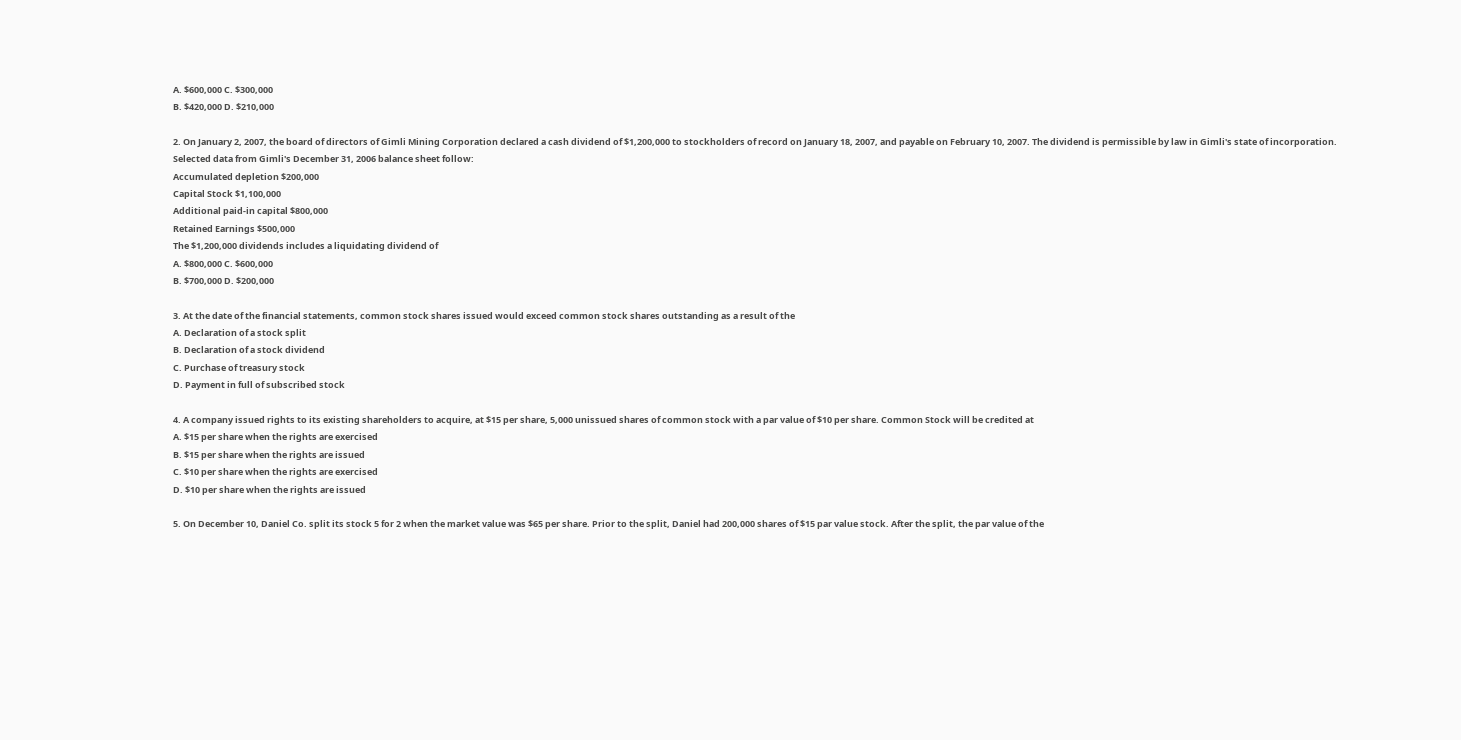A. $600,000 C. $300,000
B. $420,000 D. $210,000

2. On January 2, 2007, the board of directors of Gimli Mining Corporation declared a cash dividend of $1,200,000 to stockholders of record on January 18, 2007, and payable on February 10, 2007. The dividend is permissible by law in Gimli's state of incorporation.
Selected data from Gimli's December 31, 2006 balance sheet follow:
Accumulated depletion $200,000
Capital Stock $1,100,000
Additional paid-in capital $800,000
Retained Earnings $500,000
The $1,200,000 dividends includes a liquidating dividend of
A. $800,000 C. $600,000
B. $700,000 D. $200,000

3. At the date of the financial statements, common stock shares issued would exceed common stock shares outstanding as a result of the
A. Declaration of a stock split
B. Declaration of a stock dividend
C. Purchase of treasury stock
D. Payment in full of subscribed stock

4. A company issued rights to its existing shareholders to acquire, at $15 per share, 5,000 unissued shares of common stock with a par value of $10 per share. Common Stock will be credited at
A. $15 per share when the rights are exercised
B. $15 per share when the rights are issued
C. $10 per share when the rights are exercised
D. $10 per share when the rights are issued

5. On December 10, Daniel Co. split its stock 5 for 2 when the market value was $65 per share. Prior to the split, Daniel had 200,000 shares of $15 par value stock. After the split, the par value of the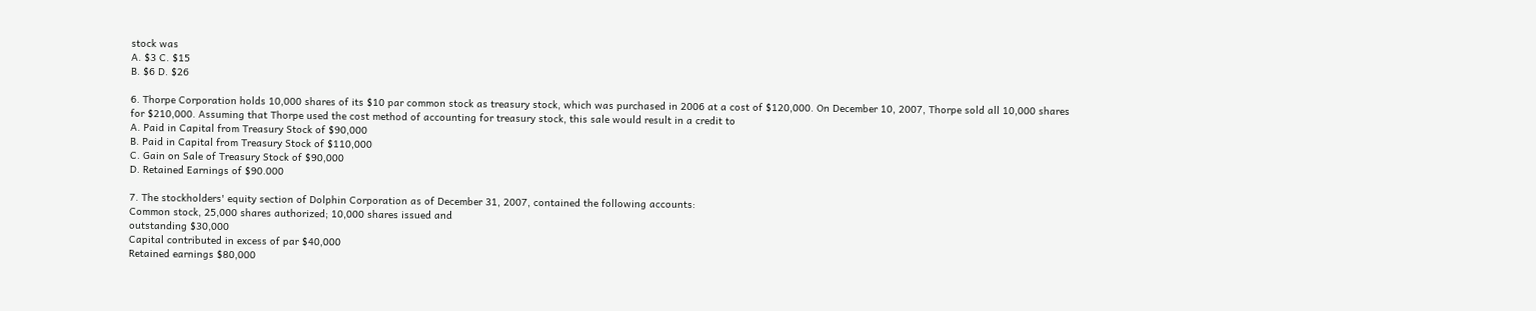stock was
A. $3 C. $15
B. $6 D. $26

6. Thorpe Corporation holds 10,000 shares of its $10 par common stock as treasury stock, which was purchased in 2006 at a cost of $120,000. On December 10, 2007, Thorpe sold all 10,000 shares for $210,000. Assuming that Thorpe used the cost method of accounting for treasury stock, this sale would result in a credit to
A. Paid in Capital from Treasury Stock of $90,000
B. Paid in Capital from Treasury Stock of $110,000
C. Gain on Sale of Treasury Stock of $90,000
D. Retained Earnings of $90.000

7. The stockholders' equity section of Dolphin Corporation as of December 31, 2007, contained the following accounts:
Common stock, 25,000 shares authorized; 10,000 shares issued and
outstanding $30,000
Capital contributed in excess of par $40,000
Retained earnings $80,000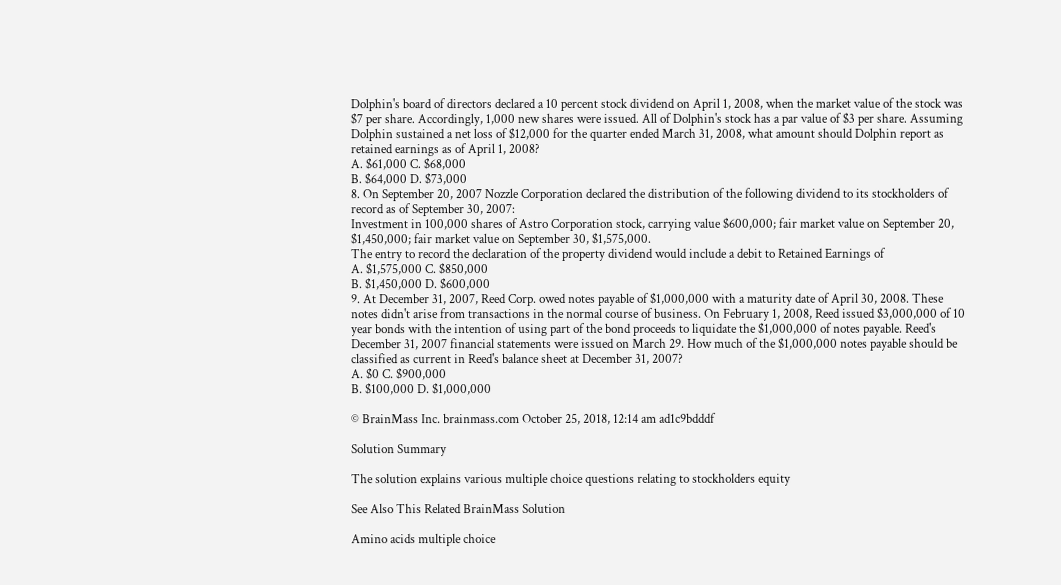Dolphin's board of directors declared a 10 percent stock dividend on April 1, 2008, when the market value of the stock was $7 per share. Accordingly, 1,000 new shares were issued. All of Dolphin's stock has a par value of $3 per share. Assuming Dolphin sustained a net loss of $12,000 for the quarter ended March 31, 2008, what amount should Dolphin report as retained earnings as of April 1, 2008?
A. $61,000 C. $68,000
B. $64,000 D. $73,000
8. On September 20, 2007 Nozzle Corporation declared the distribution of the following dividend to its stockholders of record as of September 30, 2007:
Investment in 100,000 shares of Astro Corporation stock, carrying value $600,000; fair market value on September 20, $1,450,000; fair market value on September 30, $1,575,000.
The entry to record the declaration of the property dividend would include a debit to Retained Earnings of
A. $1,575,000 C. $850,000
B. $1,450,000 D. $600,000
9. At December 31, 2007, Reed Corp. owed notes payable of $1,000,000 with a maturity date of April 30, 2008. These notes didn't arise from transactions in the normal course of business. On February 1, 2008, Reed issued $3,000,000 of 10 year bonds with the intention of using part of the bond proceeds to liquidate the $1,000,000 of notes payable. Reed's December 31, 2007 financial statements were issued on March 29. How much of the $1,000,000 notes payable should be classified as current in Reed's balance sheet at December 31, 2007?
A. $0 C. $900,000
B. $100,000 D. $1,000,000

© BrainMass Inc. brainmass.com October 25, 2018, 12:14 am ad1c9bdddf

Solution Summary

The solution explains various multiple choice questions relating to stockholders equity

See Also This Related BrainMass Solution

Amino acids multiple choice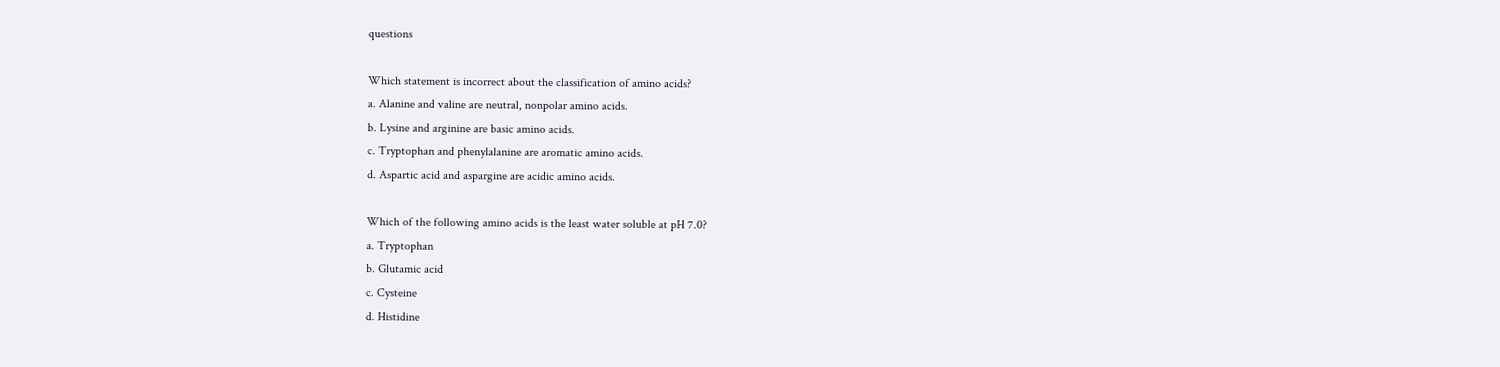questions

Which statement is incorrect about the classification of amino acids?
a. Alanine and valine are neutral, nonpolar amino acids.
b. Lysine and arginine are basic amino acids.
c. Tryptophan and phenylalanine are aromatic amino acids.
d. Aspartic acid and aspargine are acidic amino acids.

Which of the following amino acids is the least water soluble at pH 7.0?
a. Tryptophan
b. Glutamic acid
c. Cysteine
d. Histidine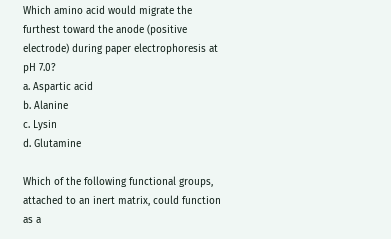Which amino acid would migrate the furthest toward the anode (positive electrode) during paper electrophoresis at pH 7.0?
a. Aspartic acid
b. Alanine
c. Lysin
d. Glutamine

Which of the following functional groups, attached to an inert matrix, could function as a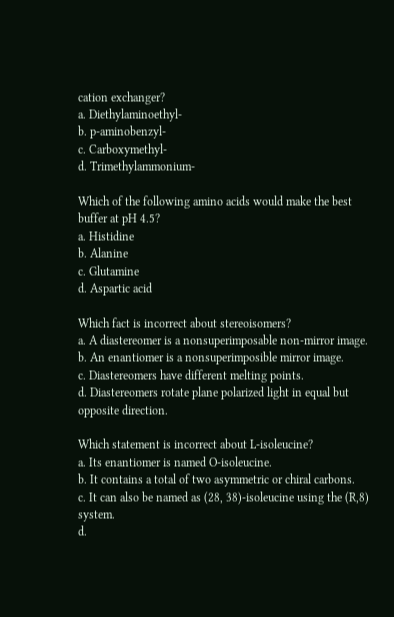cation exchanger?
a. Diethylaminoethyl-
b. p-aminobenzyl-
c. Carboxymethyl-
d. Trimethylammonium-

Which of the following amino acids would make the best buffer at pH 4.5?
a. Histidine
b. Alanine
c. Glutamine
d. Aspartic acid

Which fact is incorrect about stereoisomers?
a. A diastereomer is a nonsuperimposable non-mirror image.
b. An enantiomer is a nonsuperimposible mirror image.
c. Diastereomers have different melting points.
d. Diastereomers rotate plane polarized light in equal but opposite direction.

Which statement is incorrect about L-isoleucine?
a. Its enantiomer is named O-isoleucine.
b. It contains a total of two asymmetric or chiral carbons.
c. It can also be named as (28, 38)-isoleucine using the (R,8) system.
d.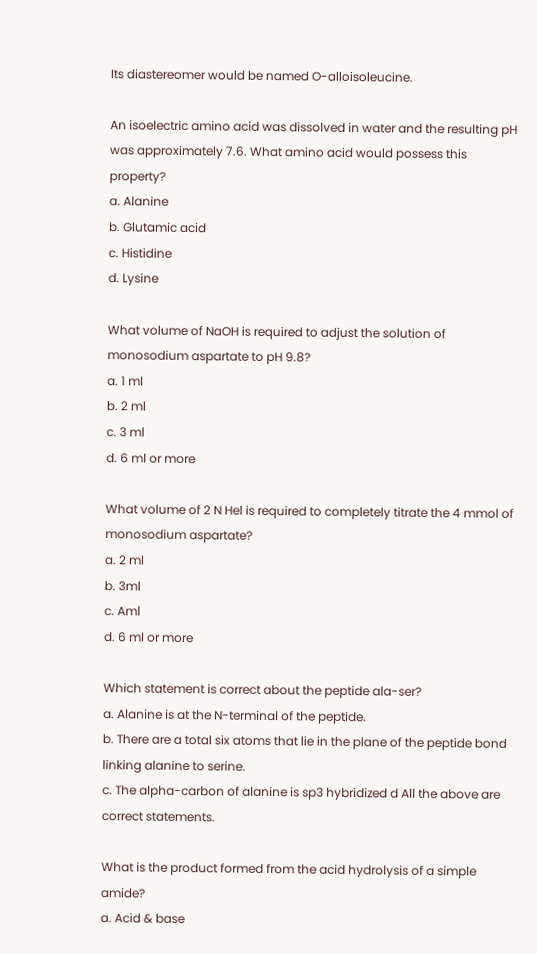Its diastereomer would be named O-alloisoleucine.

An isoelectric amino acid was dissolved in water and the resulting pH was approximately 7.6. What amino acid would possess this property?
a. Alanine
b. Glutamic acid
c. Histidine
d. Lysine

What volume of NaOH is required to adjust the solution of monosodium aspartate to pH 9.8?
a. 1 ml
b. 2 ml
c. 3 ml
d. 6 ml or more

What volume of 2 N Hel is required to completely titrate the 4 mmol of monosodium aspartate?
a. 2 ml
b. 3ml
c. Aml
d. 6 ml or more

Which statement is correct about the peptide ala-ser?
a. Alanine is at the N-terminal of the peptide.
b. There are a total six atoms that lie in the plane of the peptide bond linking alanine to serine.
c. The alpha-carbon of alanine is sp3 hybridized d All the above are correct statements.

What is the product formed from the acid hydrolysis of a simple amide?
a. Acid & base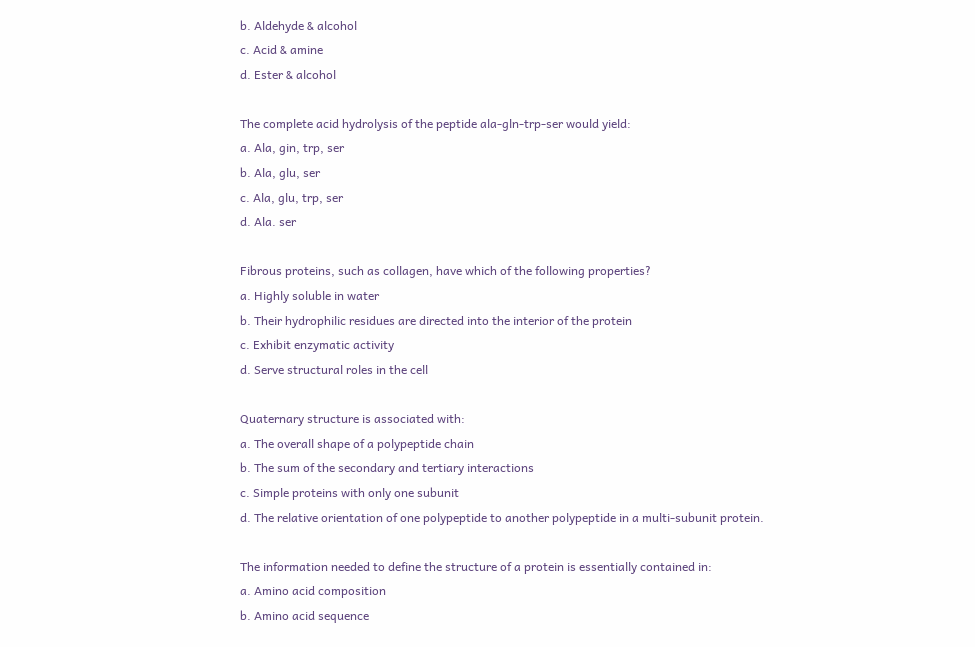b. Aldehyde & alcohol
c. Acid & amine
d. Ester & alcohol

The complete acid hydrolysis of the peptide ala-gln-trp-ser would yield:
a. Ala, gin, trp, ser
b. Ala, glu, ser
c. Ala, glu, trp, ser
d. Ala. ser

Fibrous proteins, such as collagen, have which of the following properties?
a. Highly soluble in water
b. Their hydrophilic residues are directed into the interior of the protein
c. Exhibit enzymatic activity
d. Serve structural roles in the cell

Quaternary structure is associated with:
a. The overall shape of a polypeptide chain
b. The sum of the secondary and tertiary interactions
c. Simple proteins with only one subunit
d. The relative orientation of one polypeptide to another polypeptide in a multi-subunit protein.

The information needed to define the structure of a protein is essentially contained in:
a. Amino acid composition
b. Amino acid sequence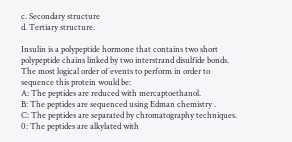c. Secondary structure
d. Tertiary structure.

Insulin is a polypeptide hormone that contains two short polypeptide chains linked by two interstrand disulfide bonds. The most logical order of events to perform in order to sequence this protein would be:
A: The peptides are reduced with mercaptoethanol.
B: The peptides are sequenced using Edman chemistry .
C: The peptides are separated by chromatography techniques. 0: The peptides are alkylated with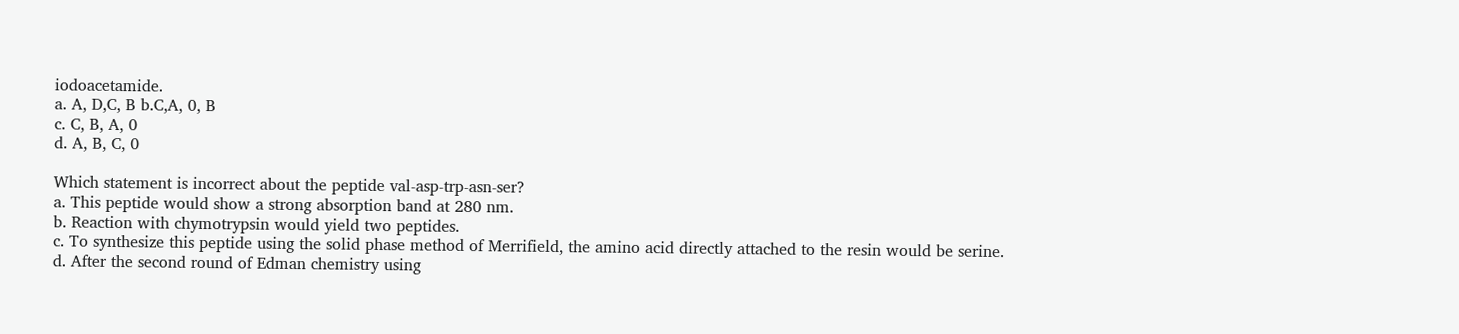iodoacetamide.
a. A, D,C, B b.C,A, 0, B
c. C, B, A, 0
d. A, B, C, 0

Which statement is incorrect about the peptide val-asp-trp-asn-ser?
a. This peptide would show a strong absorption band at 280 nm.
b. Reaction with chymotrypsin would yield two peptides.
c. To synthesize this peptide using the solid phase method of Merrifield, the amino acid directly attached to the resin would be serine.
d. After the second round of Edman chemistry using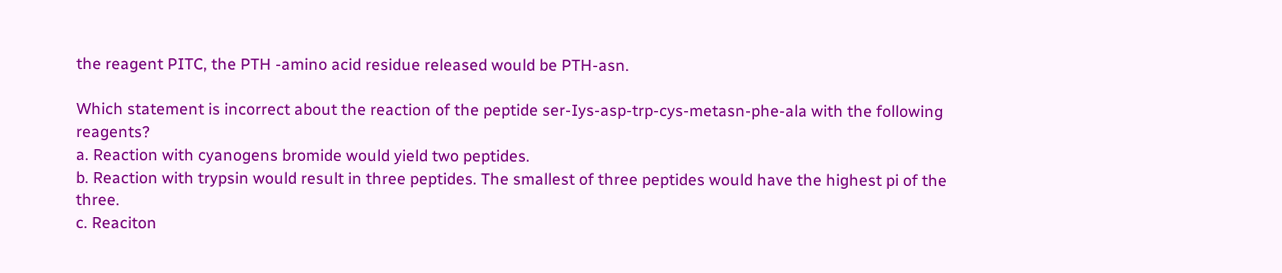the reagent PITC, the PTH -amino acid residue released would be PTH-asn.

Which statement is incorrect about the reaction of the peptide ser-Iys-asp-trp-cys-metasn-phe-ala with the following reagents?
a. Reaction with cyanogens bromide would yield two peptides.
b. Reaction with trypsin would result in three peptides. The smallest of three peptides would have the highest pi of the three.
c. Reaciton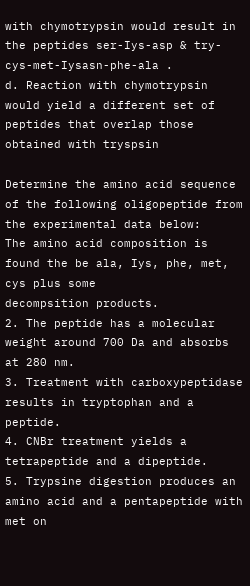with chymotrypsin would result in the peptides ser-Iys-asp & try-cys-met-Iysasn-phe-ala .
d. Reaction with chymotrypsin would yield a different set of peptides that overlap those obtained with tryspsin

Determine the amino acid sequence of the following oligopeptide from the experimental data below:
The amino acid composition is found the be ala, Iys, phe, met, cys plus some
decompsition products.
2. The peptide has a molecular weight around 700 Da and absorbs at 280 nm.
3. Treatment with carboxypeptidase results in tryptophan and a peptide.
4. CNBr treatment yields a tetrapeptide and a dipeptide.
5. Trypsine digestion produces an amino acid and a pentapeptide with met on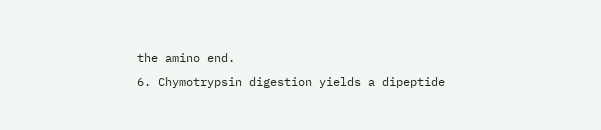the amino end.
6. Chymotrypsin digestion yields a dipeptide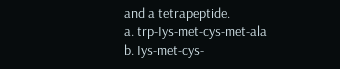and a tetrapeptide.
a. trp-Iys-met-cys-met-ala
b. Iys-met-cys-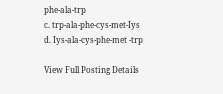phe-ala-trp
c. trp-ala-phe-cys-met-Iys
d. Iys-ala-cys-phe-met -trp

View Full Posting Details